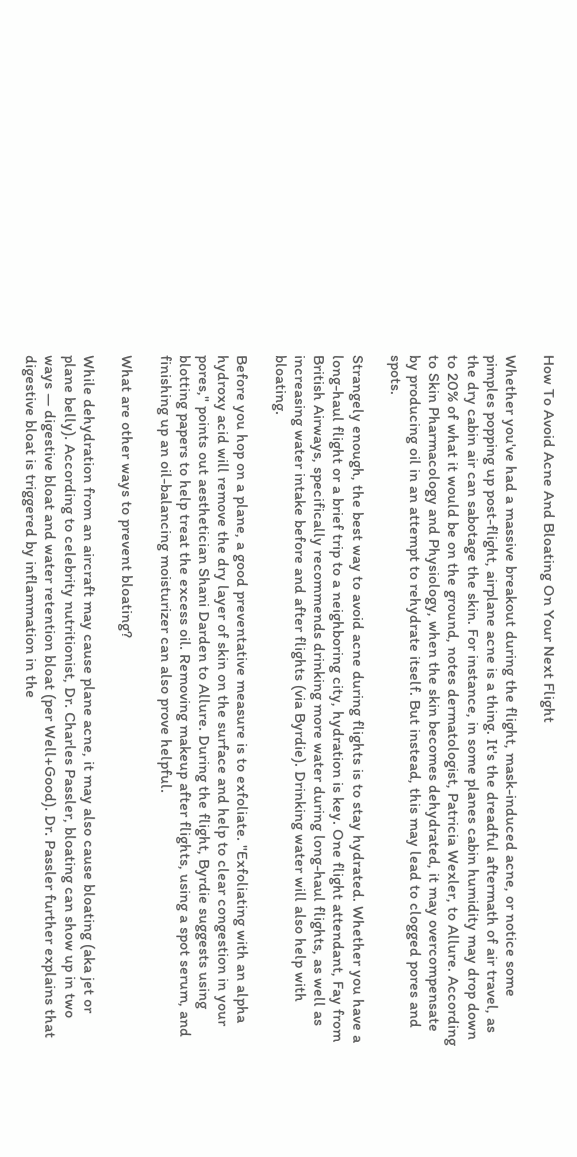How To Avoid Acne And Bloating On Your Next Flight

Whether you've had a massive breakout during the flight, mask-induced acne, or notice some pimples popping up post-flight, airplane acne is a thing. It's the dreadful aftermath of air travel, as the dry cabin air can sabotage the skin. For instance, in some planes cabin humidity may drop down to 20% of what it would be on the ground, notes dermatologist, Patricia Wexler, to Allure. According to Skin Pharmacology and Physiology, when the skin becomes dehydrated, it may overcompensate by producing oil in an attempt to rehydrate itself. But instead, this may lead to clogged pores and spots.

Strangely enough, the best way to avoid acne during flights is to stay hydrated. Whether you have a long-haul flight or a brief trip to a neighboring city, hydration is key. One flight attendant, Fay from British Airways, specifically recommends drinking more water during long-haul flights, as well as increasing water intake before and after flights (via Byrdie). Drinking water will also help with bloating.

Before you hop on a plane, a good preventative measure is to exfoliate. "Exfoliating with an alpha hydroxy acid will remove the dry layer of skin on the surface and help to clear congestion in your pores," points out aesthetician Shani Darden to Allure. During the flight, Byrdie suggests using blotting papers to help treat the excess oil. Removing makeup after flights, using a spot serum, and finishing up an oil-balancing moisturizer can also prove helpful.

What are other ways to prevent bloating?

While dehydration from an aircraft may cause plane acne, it may also cause bloating (aka jet or plane belly). According to celebrity nutritionist, Dr. Charles Passler, bloating can show up in two ways — digestive bloat and water retention bloat (per Well+Good). Dr. Passler further explains that digestive bloat is triggered by inflammation in the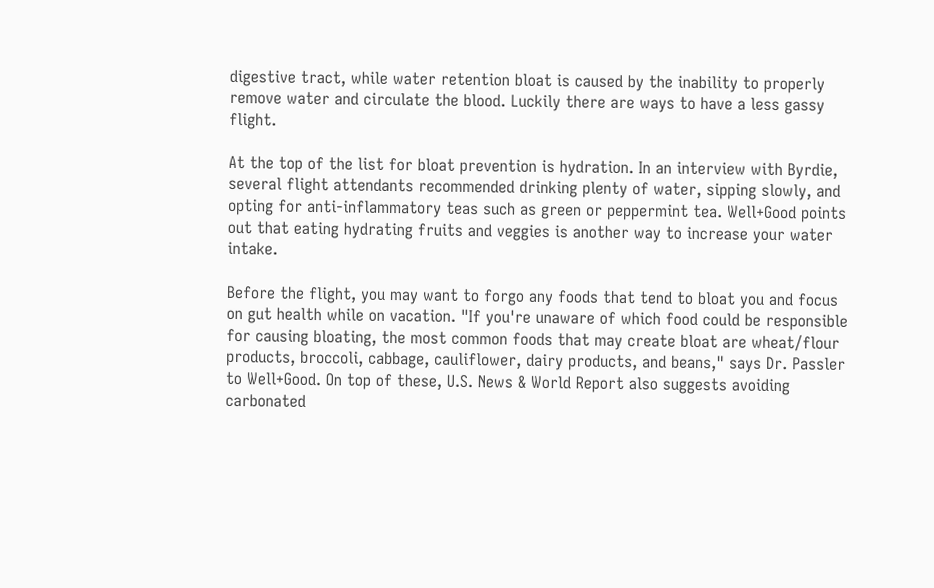digestive tract, while water retention bloat is caused by the inability to properly remove water and circulate the blood. Luckily there are ways to have a less gassy flight.

At the top of the list for bloat prevention is hydration. In an interview with Byrdie, several flight attendants recommended drinking plenty of water, sipping slowly, and opting for anti-inflammatory teas such as green or peppermint tea. Well+Good points out that eating hydrating fruits and veggies is another way to increase your water intake.

Before the flight, you may want to forgo any foods that tend to bloat you and focus on gut health while on vacation. "If you're unaware of which food could be responsible for causing bloating, the most common foods that may create bloat are wheat/flour products, broccoli, cabbage, cauliflower, dairy products, and beans," says Dr. Passler to Well+Good. On top of these, U.S. News & World Report also suggests avoiding carbonated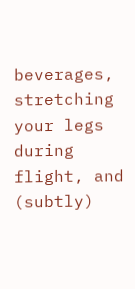beverages, stretching your legs during flight, and (subtly)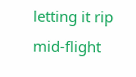letting it rip mid-flight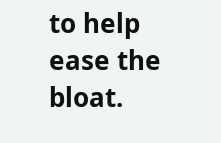to help ease the bloat.